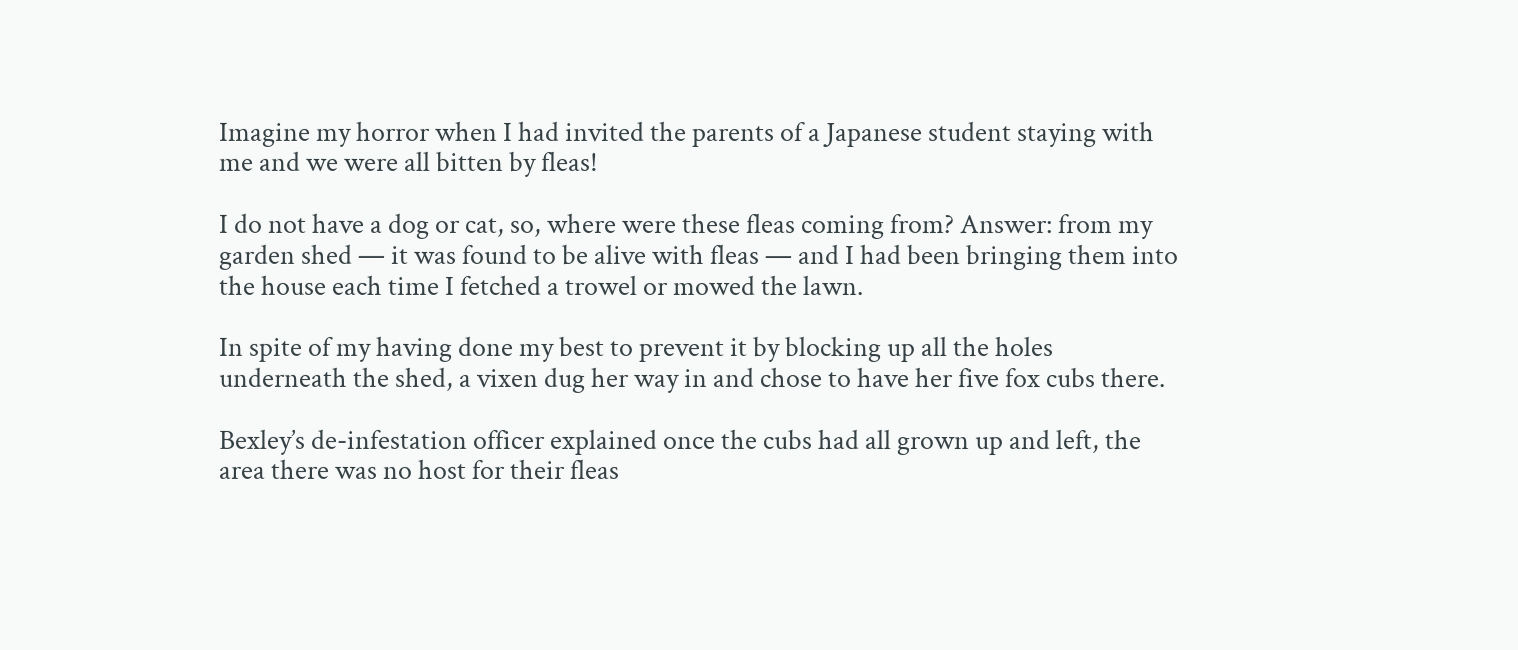Imagine my horror when I had invited the parents of a Japanese student staying with me and we were all bitten by fleas!

I do not have a dog or cat, so, where were these fleas coming from? Answer: from my garden shed — it was found to be alive with fleas — and I had been bringing them into the house each time I fetched a trowel or mowed the lawn.

In spite of my having done my best to prevent it by blocking up all the holes underneath the shed, a vixen dug her way in and chose to have her five fox cubs there.

Bexley’s de-infestation officer explained once the cubs had all grown up and left, the area there was no host for their fleas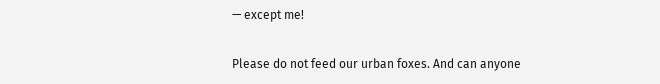— except me!

Please do not feed our urban foxes. And can anyone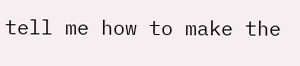tell me how to make the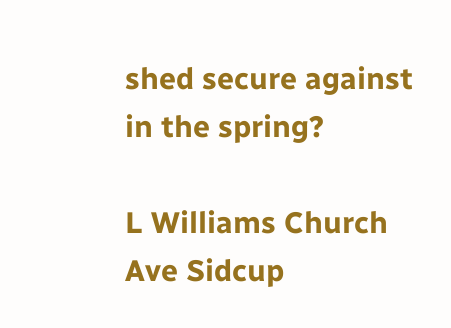shed secure against in the spring?

L Williams Church Ave Sidcup